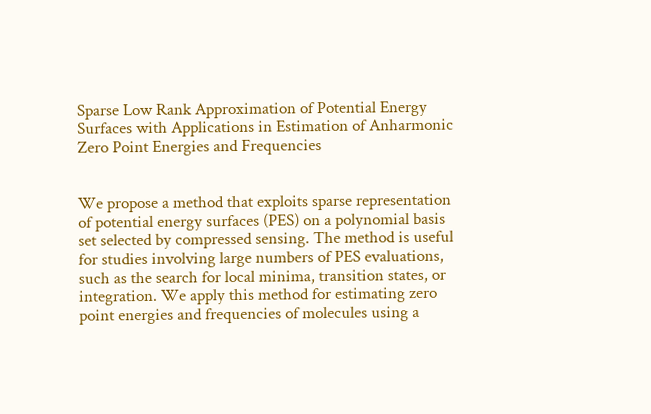Sparse Low Rank Approximation of Potential Energy Surfaces with Applications in Estimation of Anharmonic Zero Point Energies and Frequencies


We propose a method that exploits sparse representation of potential energy surfaces (PES) on a polynomial basis set selected by compressed sensing. The method is useful for studies involving large numbers of PES evaluations, such as the search for local minima, transition states, or integration. We apply this method for estimating zero point energies and frequencies of molecules using a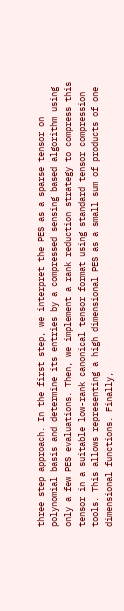three step approach. In the first step, we interpret the PES as a sparse tensor on polynomial basis and determine its entries by a compressed sensing based algorithm using only a few PES evaluations. Then, we implement a rank reduction strategy to compress this tensor in a suitable low-rank canonical tensor format using standard tensor compression tools. This allows representing a high dimensional PES as a small sum of products of one dimensional functions. Finally,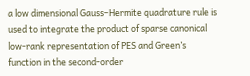a low dimensional Gauss–Hermite quadrature rule is used to integrate the product of sparse canonical low-rank representation of PES and Green’s function in the second-order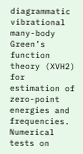diagrammatic vibrational many-body Green’s function theory (XVH2) for estimation of zero-point energies and frequencies. Numerical tests on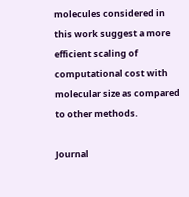molecules considered in this work suggest a more efficient scaling of computational cost with molecular size as compared to other methods.

Journal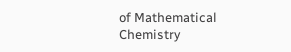of Mathematical Chemistry